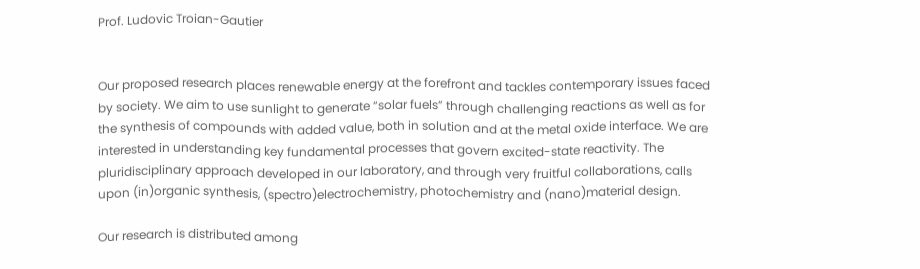Prof. Ludovic Troian-Gautier


Our proposed research places renewable energy at the forefront and tackles contemporary issues faced by society. We aim to use sunlight to generate “solar fuels” through challenging reactions as well as for the synthesis of compounds with added value, both in solution and at the metal oxide interface. We are interested in understanding key fundamental processes that govern excited-state reactivity. The pluridisciplinary approach developed in our laboratory, and through very fruitful collaborations, calls upon (in)organic synthesis, (spectro)electrochemistry, photochemistry and (nano)material design.

Our research is distributed among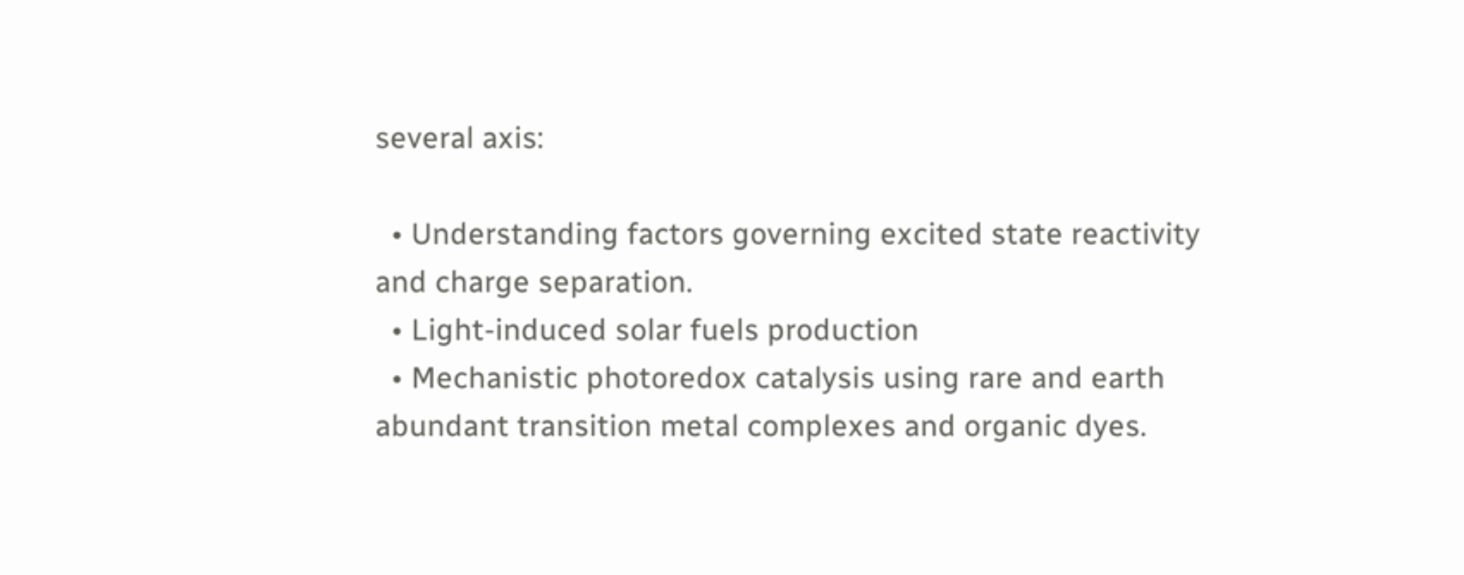several axis:

  • Understanding factors governing excited state reactivity and charge separation.
  • Light-induced solar fuels production
  • Mechanistic photoredox catalysis using rare and earth abundant transition metal complexes and organic dyes.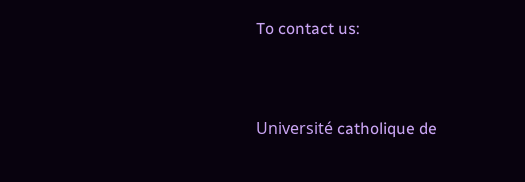To contact us:


Université catholique de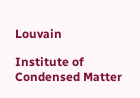Louvain

Institute of Condensed Matter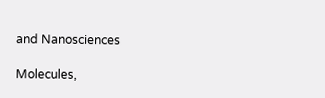and Nanosciences

Molecules,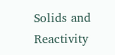Solids and Reactivity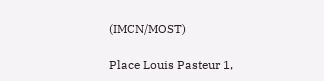(IMCN/MOST)

Place Louis Pasteur 1,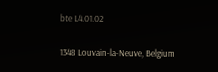bte L4.01.02

1348 Louvain-la-Neuve, Belgium